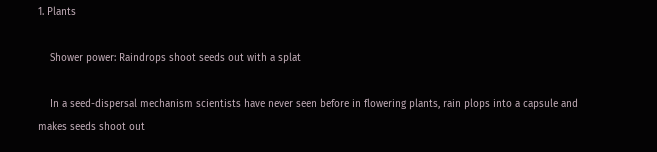1. Plants

    Shower power: Raindrops shoot seeds out with a splat

    In a seed-dispersal mechanism scientists have never seen before in flowering plants, rain plops into a capsule and makes seeds shoot out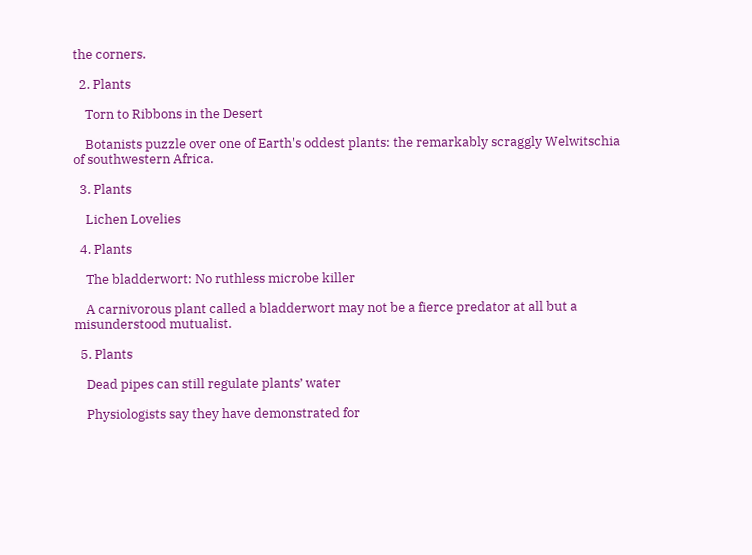the corners.

  2. Plants

    Torn to Ribbons in the Desert

    Botanists puzzle over one of Earth's oddest plants: the remarkably scraggly Welwitschia of southwestern Africa.

  3. Plants

    Lichen Lovelies

  4. Plants

    The bladderwort: No ruthless microbe killer

    A carnivorous plant called a bladderwort may not be a fierce predator at all but a misunderstood mutualist.

  5. Plants

    Dead pipes can still regulate plants’ water

    Physiologists say they have demonstrated for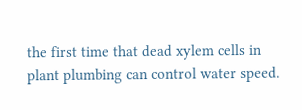the first time that dead xylem cells in plant plumbing can control water speed.